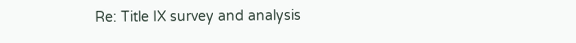Re: Title IX survey and analysis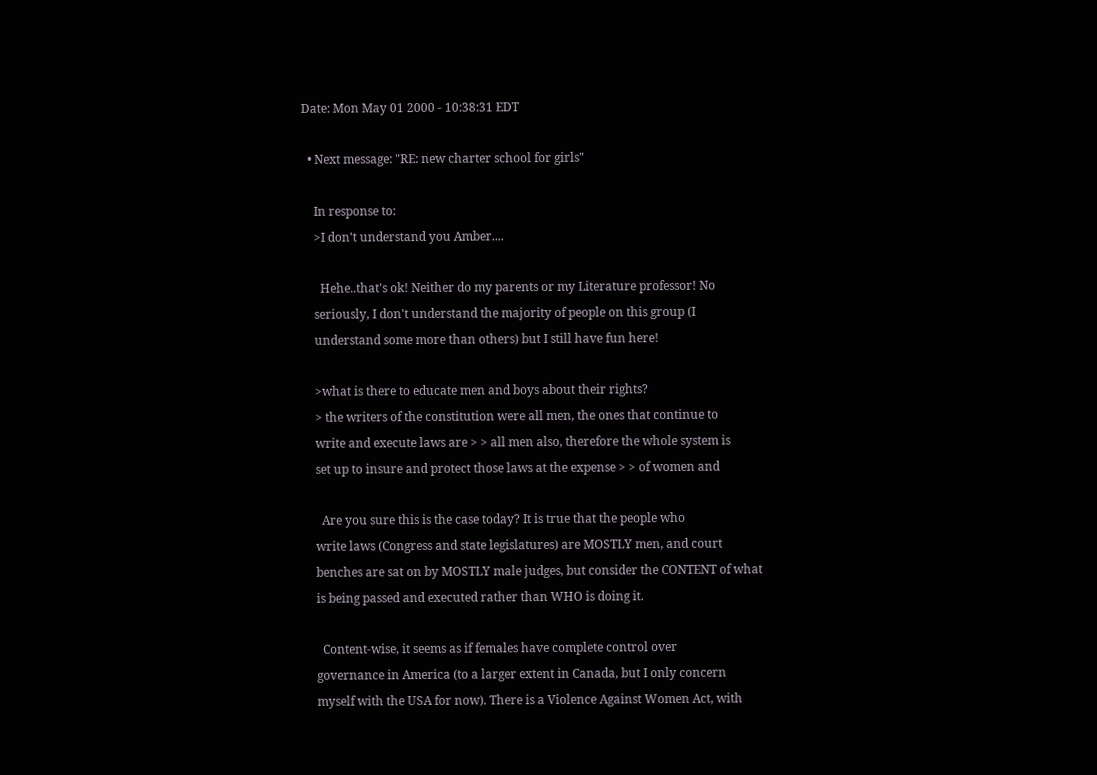Date: Mon May 01 2000 - 10:38:31 EDT

  • Next message: "RE: new charter school for girls"

    In response to:
    >I don't understand you Amber....

      Hehe..that's ok! Neither do my parents or my Literature professor! No
    seriously, I don't understand the majority of people on this group (I
    understand some more than others) but I still have fun here!

    >what is there to educate men and boys about their rights?
    > the writers of the constitution were all men, the ones that continue to
    write and execute laws are > > all men also, therefore the whole system is
    set up to insure and protect those laws at the expense > > of women and

      Are you sure this is the case today? It is true that the people who
    write laws (Congress and state legislatures) are MOSTLY men, and court
    benches are sat on by MOSTLY male judges, but consider the CONTENT of what
    is being passed and executed rather than WHO is doing it.

      Content-wise, it seems as if females have complete control over
    governance in America (to a larger extent in Canada, but I only concern
    myself with the USA for now). There is a Violence Against Women Act, with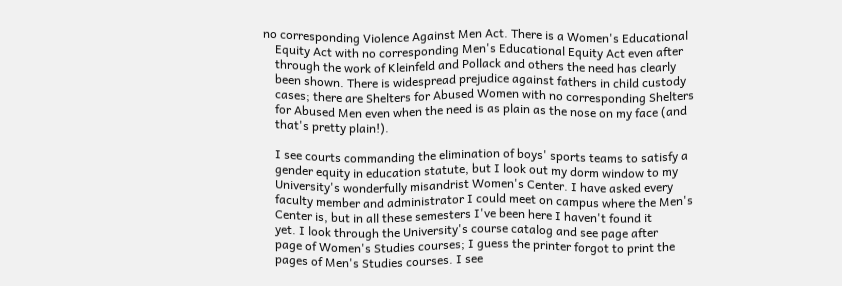no corresponding Violence Against Men Act. There is a Women's Educational
    Equity Act with no corresponding Men's Educational Equity Act even after
    through the work of Kleinfeld and Pollack and others the need has clearly
    been shown. There is widespread prejudice against fathers in child custody
    cases; there are Shelters for Abused Women with no corresponding Shelters
    for Abused Men even when the need is as plain as the nose on my face (and
    that's pretty plain!).

    I see courts commanding the elimination of boys' sports teams to satisfy a
    gender equity in education statute, but I look out my dorm window to my
    University's wonderfully misandrist Women's Center. I have asked every
    faculty member and administrator I could meet on campus where the Men's
    Center is, but in all these semesters I've been here I haven't found it
    yet. I look through the University's course catalog and see page after
    page of Women's Studies courses; I guess the printer forgot to print the
    pages of Men's Studies courses. I see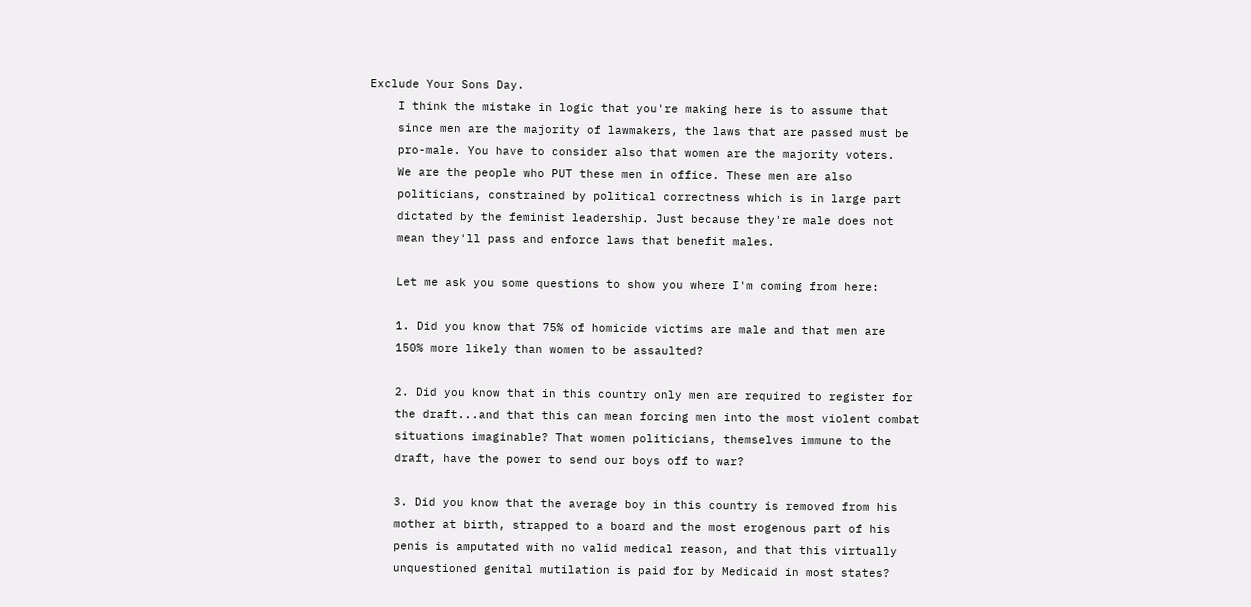Exclude Your Sons Day.
    I think the mistake in logic that you're making here is to assume that
    since men are the majority of lawmakers, the laws that are passed must be
    pro-male. You have to consider also that women are the majority voters.
    We are the people who PUT these men in office. These men are also
    politicians, constrained by political correctness which is in large part
    dictated by the feminist leadership. Just because they're male does not
    mean they'll pass and enforce laws that benefit males.

    Let me ask you some questions to show you where I'm coming from here:

    1. Did you know that 75% of homicide victims are male and that men are
    150% more likely than women to be assaulted?

    2. Did you know that in this country only men are required to register for
    the draft...and that this can mean forcing men into the most violent combat
    situations imaginable? That women politicians, themselves immune to the
    draft, have the power to send our boys off to war?

    3. Did you know that the average boy in this country is removed from his
    mother at birth, strapped to a board and the most erogenous part of his
    penis is amputated with no valid medical reason, and that this virtually
    unquestioned genital mutilation is paid for by Medicaid in most states?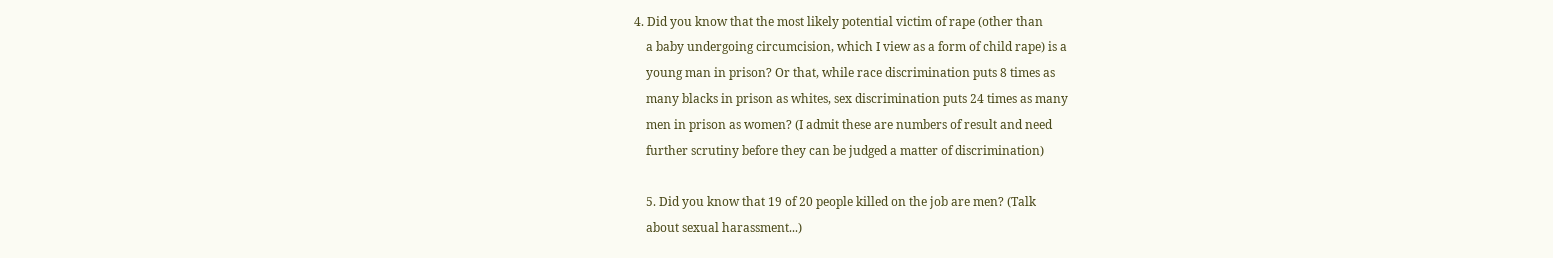4. Did you know that the most likely potential victim of rape (other than
    a baby undergoing circumcision, which I view as a form of child rape) is a
    young man in prison? Or that, while race discrimination puts 8 times as
    many blacks in prison as whites, sex discrimination puts 24 times as many
    men in prison as women? (I admit these are numbers of result and need
    further scrutiny before they can be judged a matter of discrimination)

    5. Did you know that 19 of 20 people killed on the job are men? (Talk
    about sexual harassment...)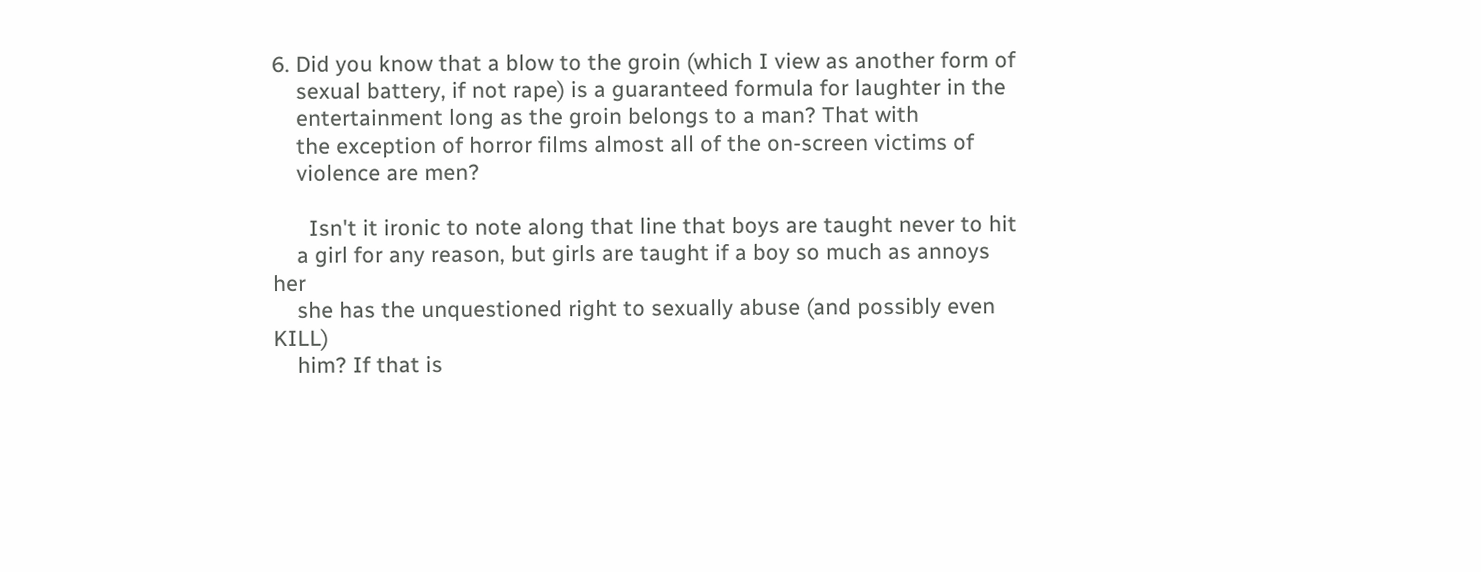6. Did you know that a blow to the groin (which I view as another form of
    sexual battery, if not rape) is a guaranteed formula for laughter in the
    entertainment long as the groin belongs to a man? That with
    the exception of horror films almost all of the on-screen victims of
    violence are men?

      Isn't it ironic to note along that line that boys are taught never to hit
    a girl for any reason, but girls are taught if a boy so much as annoys her
    she has the unquestioned right to sexually abuse (and possibly even KILL)
    him? If that is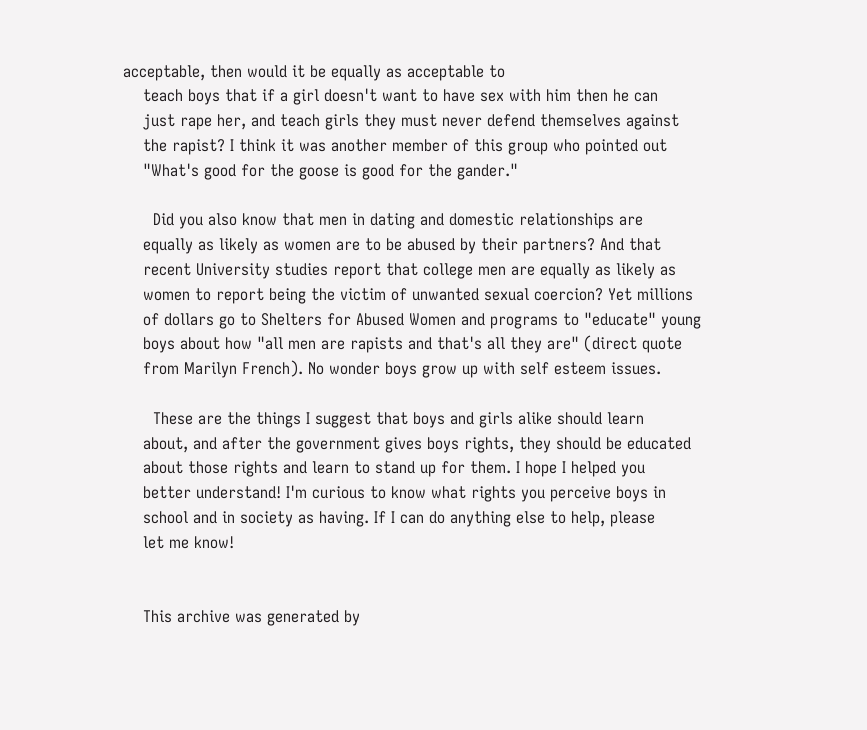acceptable, then would it be equally as acceptable to
    teach boys that if a girl doesn't want to have sex with him then he can
    just rape her, and teach girls they must never defend themselves against
    the rapist? I think it was another member of this group who pointed out
    "What's good for the goose is good for the gander."

      Did you also know that men in dating and domestic relationships are
    equally as likely as women are to be abused by their partners? And that
    recent University studies report that college men are equally as likely as
    women to report being the victim of unwanted sexual coercion? Yet millions
    of dollars go to Shelters for Abused Women and programs to "educate" young
    boys about how "all men are rapists and that's all they are" (direct quote
    from Marilyn French). No wonder boys grow up with self esteem issues.

      These are the things I suggest that boys and girls alike should learn
    about, and after the government gives boys rights, they should be educated
    about those rights and learn to stand up for them. I hope I helped you
    better understand! I'm curious to know what rights you perceive boys in
    school and in society as having. If I can do anything else to help, please
    let me know!


    This archive was generated by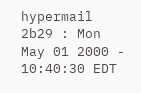hypermail 2b29 : Mon May 01 2000 - 10:40:30 EDT